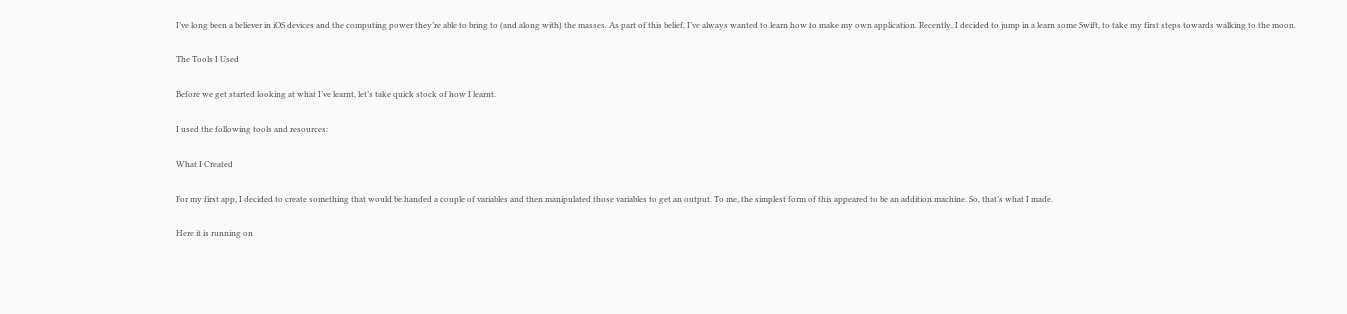I’ve long been a believer in iOS devices and the computing power they’re able to bring to (and along with) the masses. As part of this belief, I’ve always wanted to learn how to make my own application. Recently, I decided to jump in a learn some Swift, to take my first steps towards walking to the moon.

The Tools I Used

Before we get started looking at what I’ve learnt, let’s take quick stock of how I learnt.

I used the following tools and resources:

What I Created

For my first app, I decided to create something that would be handed a couple of variables and then manipulated those variables to get an output. To me, the simplest form of this appeared to be an addition machine. So, that’s what I made.

Here it is running on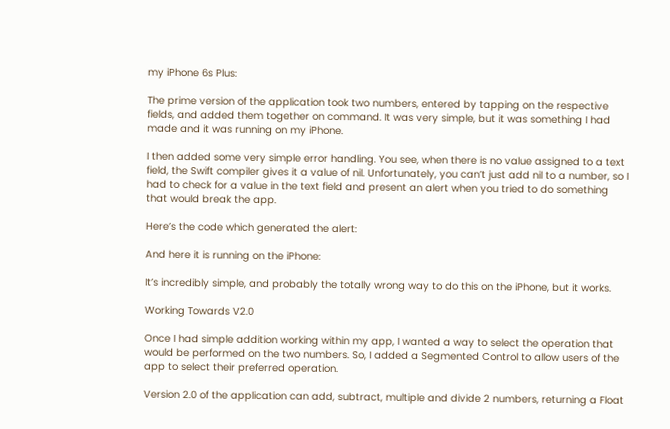my iPhone 6s Plus:

The prime version of the application took two numbers, entered by tapping on the respective fields, and added them together on command. It was very simple, but it was something I had made and it was running on my iPhone.

I then added some very simple error handling. You see, when there is no value assigned to a text field, the Swift compiler gives it a value of nil. Unfortunately, you can’t just add nil to a number, so I had to check for a value in the text field and present an alert when you tried to do something that would break the app.

Here’s the code which generated the alert:

And here it is running on the iPhone:

It’s incredibly simple, and probably the totally wrong way to do this on the iPhone, but it works.

Working Towards V2.0

Once I had simple addition working within my app, I wanted a way to select the operation that would be performed on the two numbers. So, I added a Segmented Control to allow users of the app to select their preferred operation.

Version 2.0 of the application can add, subtract, multiple and divide 2 numbers, returning a Float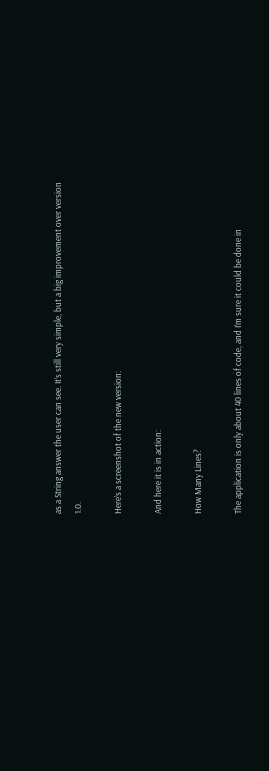as a String answer the user can see. It’s still very simple, but a big improvement over version 1.0.

Here’s a screenshot of the new version:

And here it is in action:

How Many Lines?

The application is only about 40 lines of code, and I’m sure it could be done in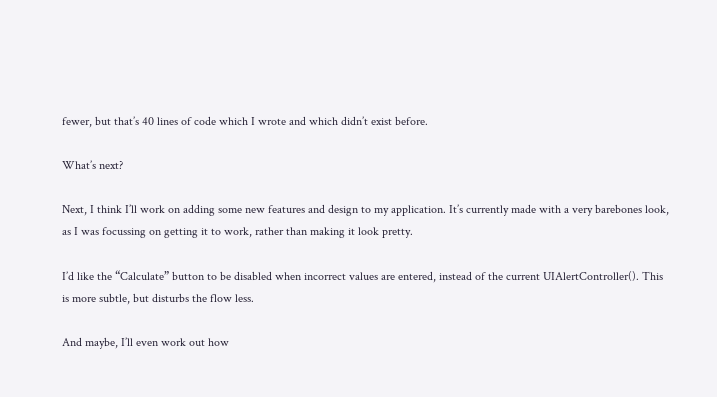fewer, but that’s 40 lines of code which I wrote and which didn’t exist before.

What’s next?

Next, I think I’ll work on adding some new features and design to my application. It’s currently made with a very barebones look, as I was focussing on getting it to work, rather than making it look pretty.

I’d like the “Calculate” button to be disabled when incorrect values are entered, instead of the current UIAlertController(). This is more subtle, but disturbs the flow less.

And maybe, I’ll even work out how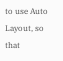to use Auto Layout, so that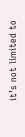it’s not limited to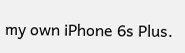my own iPhone 6s Plus.